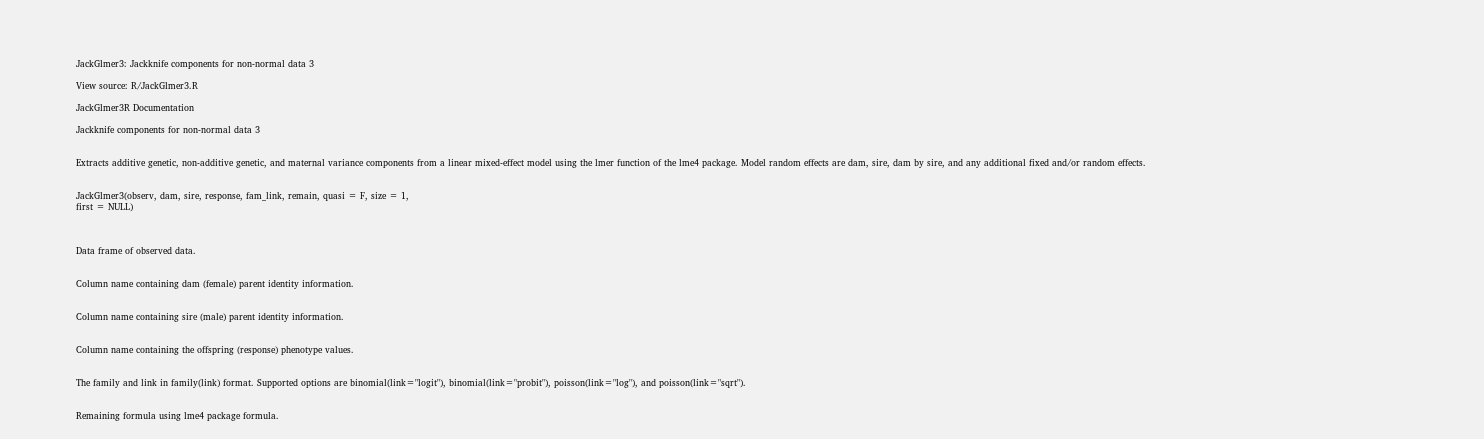JackGlmer3: Jackknife components for non-normal data 3

View source: R/JackGlmer3.R

JackGlmer3R Documentation

Jackknife components for non-normal data 3


Extracts additive genetic, non-additive genetic, and maternal variance components from a linear mixed-effect model using the lmer function of the lme4 package. Model random effects are dam, sire, dam by sire, and any additional fixed and/or random effects.


JackGlmer3(observ, dam, sire, response, fam_link, remain, quasi = F, size = 1,
first = NULL)



Data frame of observed data.


Column name containing dam (female) parent identity information.


Column name containing sire (male) parent identity information.


Column name containing the offspring (response) phenotype values.


The family and link in family(link) format. Supported options are binomial(link="logit"), binomial(link="probit"), poisson(link="log"), and poisson(link="sqrt").


Remaining formula using lme4 package formula.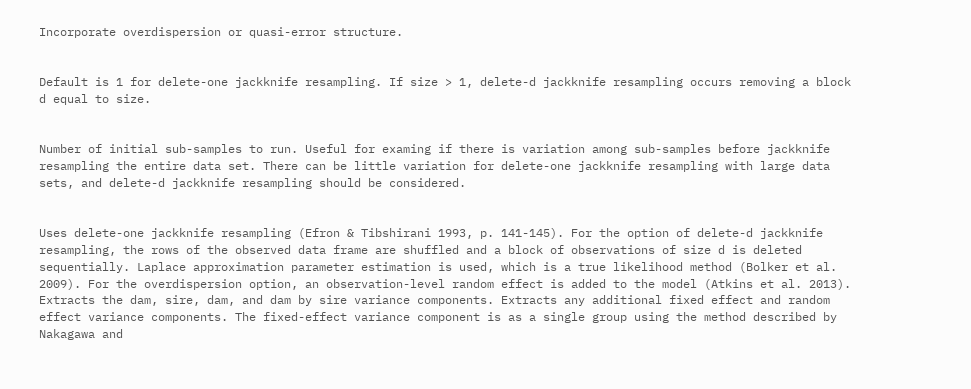Incorporate overdispersion or quasi-error structure.


Default is 1 for delete-one jackknife resampling. If size > 1, delete-d jackknife resampling occurs removing a block d equal to size.


Number of initial sub-samples to run. Useful for examing if there is variation among sub-samples before jackknife resampling the entire data set. There can be little variation for delete-one jackknife resampling with large data sets, and delete-d jackknife resampling should be considered.


Uses delete-one jackknife resampling (Efron & Tibshirani 1993, p. 141-145). For the option of delete-d jackknife resampling, the rows of the observed data frame are shuffled and a block of observations of size d is deleted sequentially. Laplace approximation parameter estimation is used, which is a true likelihood method (Bolker et al. 2009). For the overdispersion option, an observation-level random effect is added to the model (Atkins et al. 2013). Extracts the dam, sire, dam, and dam by sire variance components. Extracts any additional fixed effect and random effect variance components. The fixed-effect variance component is as a single group using the method described by Nakagawa and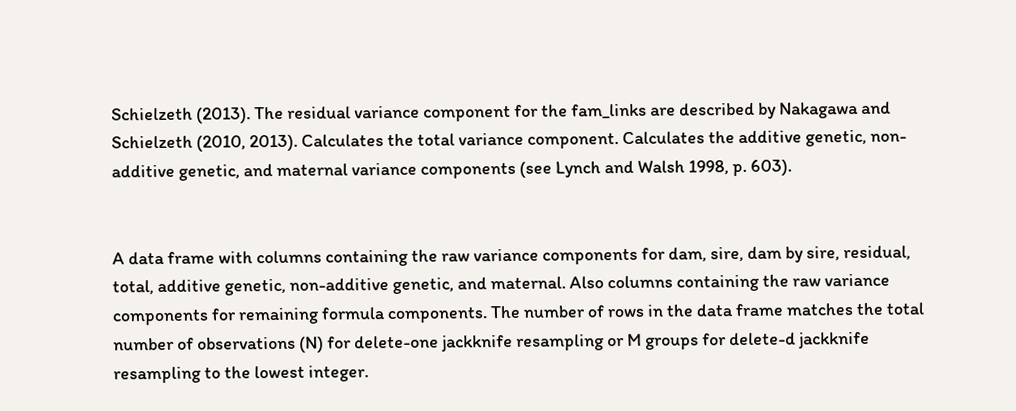Schielzeth (2013). The residual variance component for the fam_links are described by Nakagawa and Schielzeth (2010, 2013). Calculates the total variance component. Calculates the additive genetic, non-additive genetic, and maternal variance components (see Lynch and Walsh 1998, p. 603).


A data frame with columns containing the raw variance components for dam, sire, dam by sire, residual, total, additive genetic, non-additive genetic, and maternal. Also columns containing the raw variance components for remaining formula components. The number of rows in the data frame matches the total number of observations (N) for delete-one jackknife resampling or M groups for delete-d jackknife resampling to the lowest integer.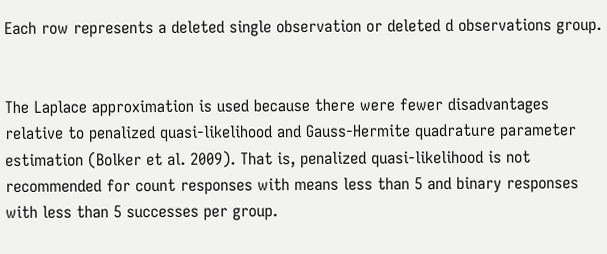Each row represents a deleted single observation or deleted d observations group.


The Laplace approximation is used because there were fewer disadvantages relative to penalized quasi-likelihood and Gauss-Hermite quadrature parameter estimation (Bolker et al. 2009). That is, penalized quasi-likelihood is not recommended for count responses with means less than 5 and binary responses with less than 5 successes per group.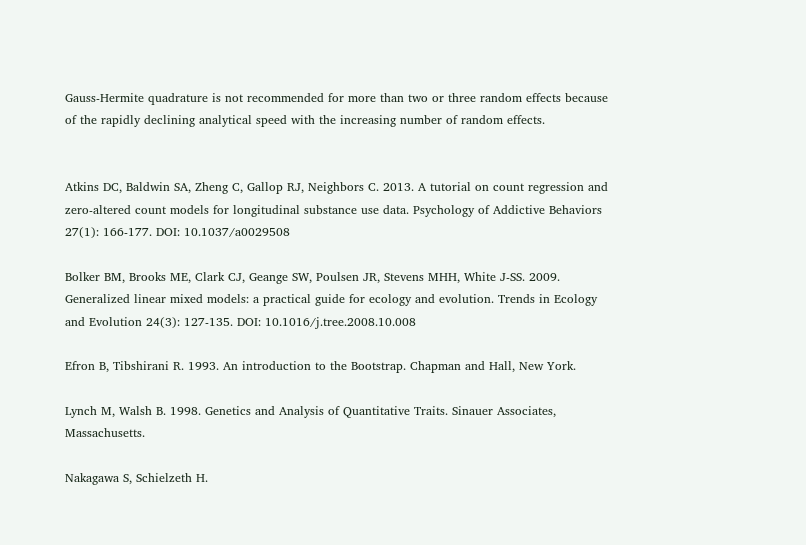Gauss-Hermite quadrature is not recommended for more than two or three random effects because of the rapidly declining analytical speed with the increasing number of random effects.


Atkins DC, Baldwin SA, Zheng C, Gallop RJ, Neighbors C. 2013. A tutorial on count regression and zero-altered count models for longitudinal substance use data. Psychology of Addictive Behaviors 27(1): 166-177. DOI: 10.1037/a0029508

Bolker BM, Brooks ME, Clark CJ, Geange SW, Poulsen JR, Stevens MHH, White J-SS. 2009. Generalized linear mixed models: a practical guide for ecology and evolution. Trends in Ecology and Evolution 24(3): 127-135. DOI: 10.1016/j.tree.2008.10.008

Efron B, Tibshirani R. 1993. An introduction to the Bootstrap. Chapman and Hall, New York.

Lynch M, Walsh B. 1998. Genetics and Analysis of Quantitative Traits. Sinauer Associates, Massachusetts.

Nakagawa S, Schielzeth H.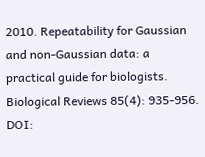2010. Repeatability for Gaussian and non-Gaussian data: a practical guide for biologists. Biological Reviews 85(4): 935-956. DOI: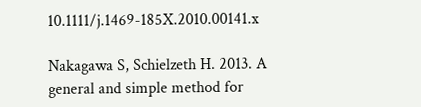10.1111/j.1469-185X.2010.00141.x

Nakagawa S, Schielzeth H. 2013. A general and simple method for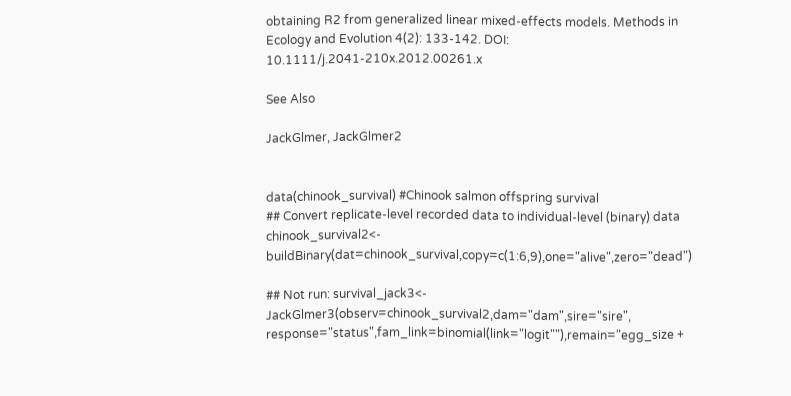obtaining R2 from generalized linear mixed-effects models. Methods in Ecology and Evolution 4(2): 133-142. DOI: 10.1111/j.2041-210x.2012.00261.x

See Also

JackGlmer, JackGlmer2


data(chinook_survival) #Chinook salmon offspring survival
## Convert replicate-level recorded data to individual-level (binary) data
chinook_survival2<- buildBinary(dat=chinook_survival,copy=c(1:6,9),one="alive",zero="dead")

## Not run: survival_jack3<- JackGlmer3(observ=chinook_survival2,dam="dam",sire="sire",
response="status",fam_link=binomial(link="logit""),remain="egg_size +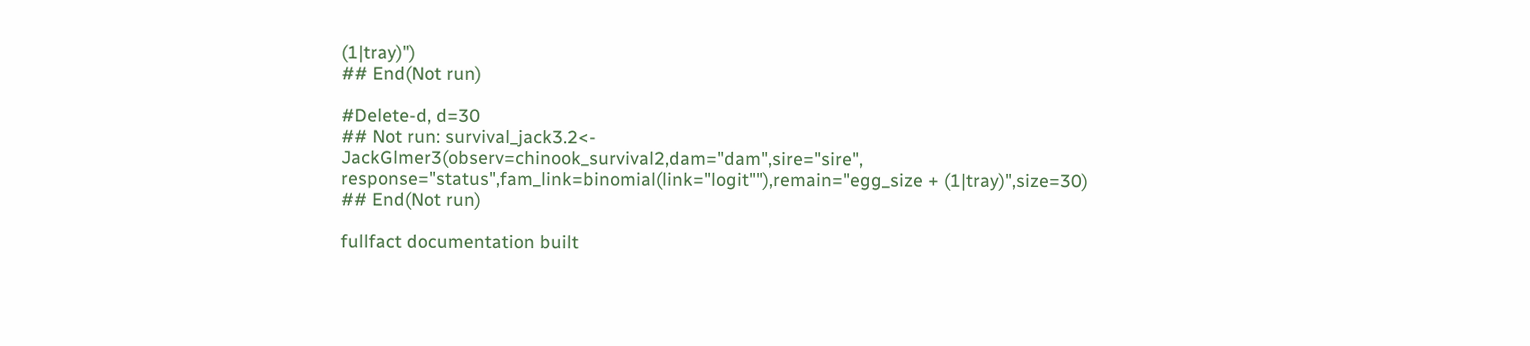(1|tray)")
## End(Not run)

#Delete-d, d=30
## Not run: survival_jack3.2<- JackGlmer3(observ=chinook_survival2,dam="dam",sire="sire",
response="status",fam_link=binomial(link="logit""),remain="egg_size + (1|tray)",size=30)
## End(Not run)

fullfact documentation built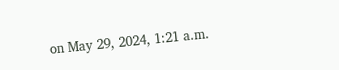on May 29, 2024, 1:21 a.m.